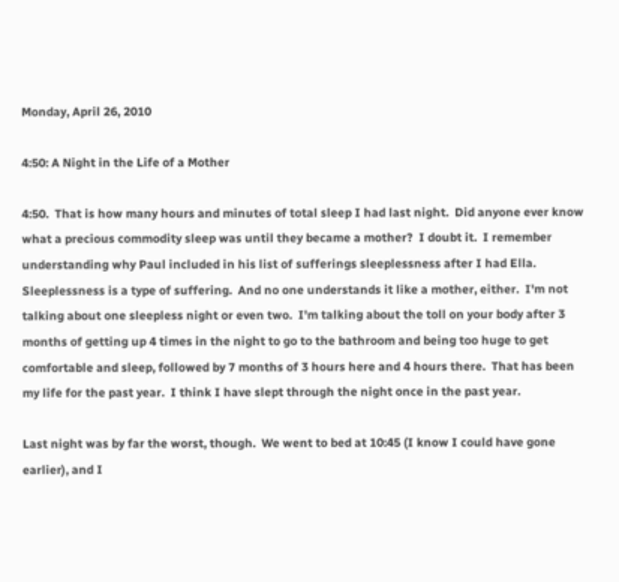Monday, April 26, 2010

4:50: A Night in the Life of a Mother

4:50.  That is how many hours and minutes of total sleep I had last night.  Did anyone ever know what a precious commodity sleep was until they became a mother?  I doubt it.  I remember understanding why Paul included in his list of sufferings sleeplessness after I had Ella.  Sleeplessness is a type of suffering.  And no one understands it like a mother, either.  I'm not talking about one sleepless night or even two.  I'm talking about the toll on your body after 3 months of getting up 4 times in the night to go to the bathroom and being too huge to get comfortable and sleep, followed by 7 months of 3 hours here and 4 hours there.  That has been my life for the past year.  I think I have slept through the night once in the past year.

Last night was by far the worst, though.  We went to bed at 10:45 (I know I could have gone earlier), and I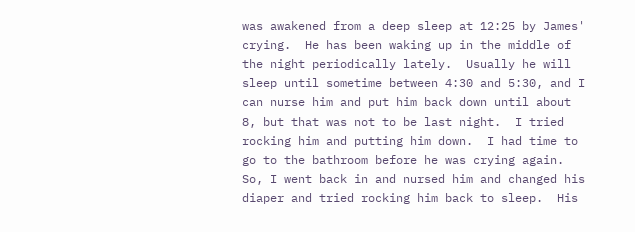was awakened from a deep sleep at 12:25 by James' crying.  He has been waking up in the middle of the night periodically lately.  Usually he will sleep until sometime between 4:30 and 5:30, and I can nurse him and put him back down until about 8, but that was not to be last night.  I tried rocking him and putting him down.  I had time to go to the bathroom before he was crying again.  So, I went back in and nursed him and changed his diaper and tried rocking him back to sleep.  His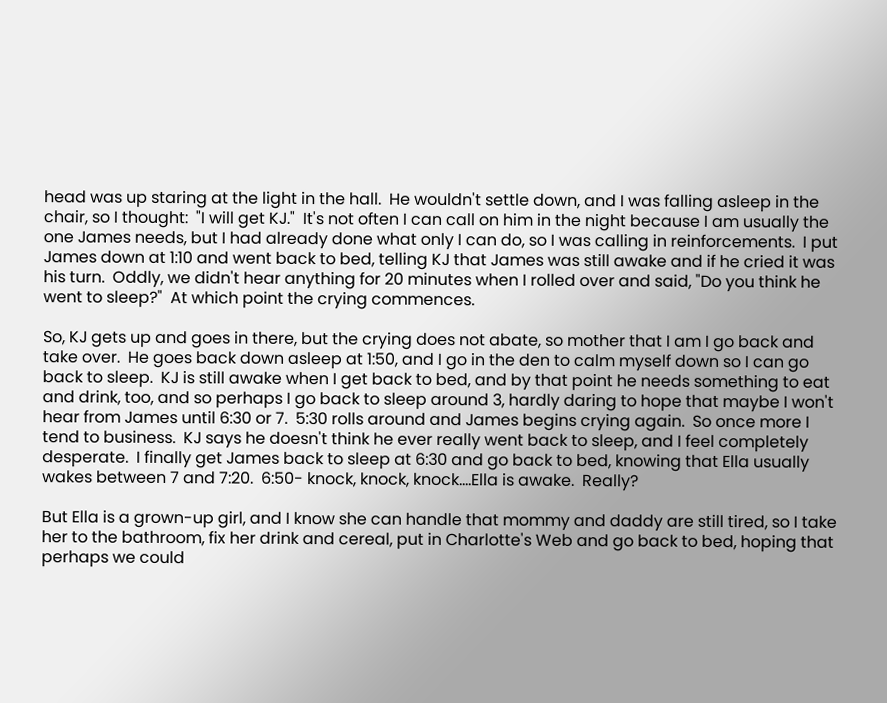head was up staring at the light in the hall.  He wouldn't settle down, and I was falling asleep in the chair, so I thought:  "I will get KJ."  It's not often I can call on him in the night because I am usually the one James needs, but I had already done what only I can do, so I was calling in reinforcements.  I put James down at 1:10 and went back to bed, telling KJ that James was still awake and if he cried it was his turn.  Oddly, we didn't hear anything for 20 minutes when I rolled over and said, "Do you think he went to sleep?"  At which point the crying commences.

So, KJ gets up and goes in there, but the crying does not abate, so mother that I am I go back and take over.  He goes back down asleep at 1:50, and I go in the den to calm myself down so I can go back to sleep.  KJ is still awake when I get back to bed, and by that point he needs something to eat and drink, too, and so perhaps I go back to sleep around 3, hardly daring to hope that maybe I won't hear from James until 6:30 or 7.  5:30 rolls around and James begins crying again.  So once more I tend to business.  KJ says he doesn't think he ever really went back to sleep, and I feel completely desperate.  I finally get James back to sleep at 6:30 and go back to bed, knowing that Ella usually wakes between 7 and 7:20.  6:50- knock, knock, knock....Ella is awake.  Really?

But Ella is a grown-up girl, and I know she can handle that mommy and daddy are still tired, so I take her to the bathroom, fix her drink and cereal, put in Charlotte's Web and go back to bed, hoping that perhaps we could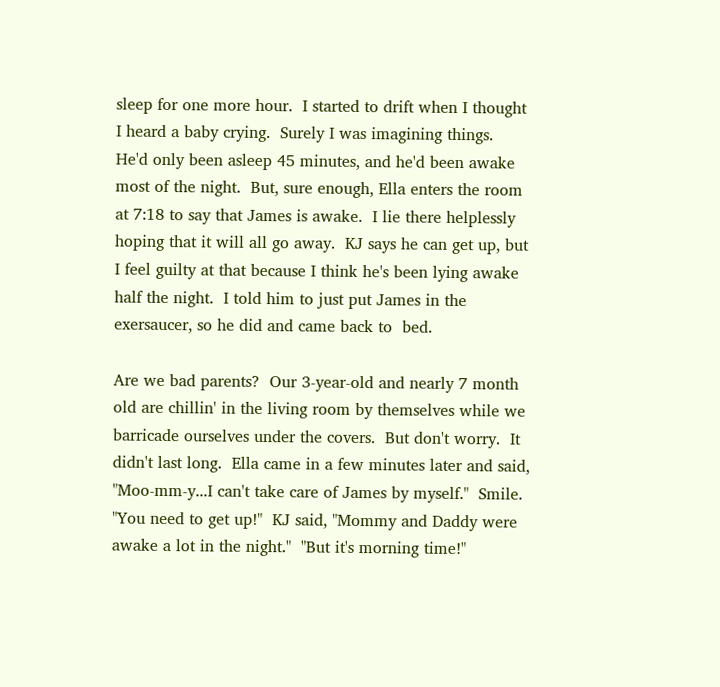sleep for one more hour.  I started to drift when I thought I heard a baby crying.  Surely I was imagining things.  He'd only been asleep 45 minutes, and he'd been awake most of the night.  But, sure enough, Ella enters the room at 7:18 to say that James is awake.  I lie there helplessly hoping that it will all go away.  KJ says he can get up, but I feel guilty at that because I think he's been lying awake half the night.  I told him to just put James in the exersaucer, so he did and came back to  bed.

Are we bad parents?  Our 3-year-old and nearly 7 month old are chillin' in the living room by themselves while we barricade ourselves under the covers.  But don't worry.  It didn't last long.  Ella came in a few minutes later and said, "Moo-mm-y...I can't take care of James by myself."  Smile.  "You need to get up!"  KJ said, "Mommy and Daddy were awake a lot in the night."  "But it's morning time!"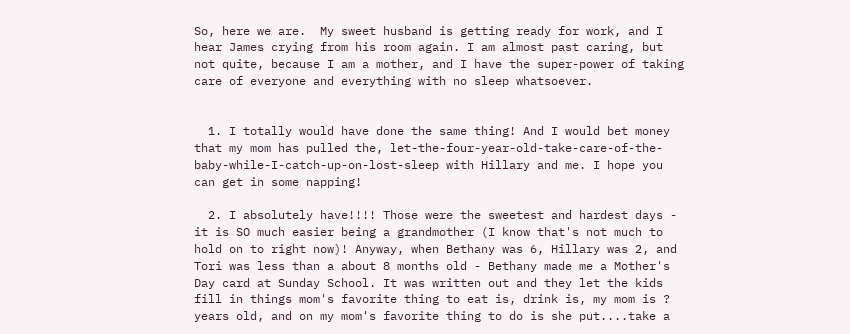So, here we are.  My sweet husband is getting ready for work, and I hear James crying from his room again. I am almost past caring, but not quite, because I am a mother, and I have the super-power of taking care of everyone and everything with no sleep whatsoever.


  1. I totally would have done the same thing! And I would bet money that my mom has pulled the, let-the-four-year-old-take-care-of-the-baby-while-I-catch-up-on-lost-sleep with Hillary and me. I hope you can get in some napping!

  2. I absolutely have!!!! Those were the sweetest and hardest days - it is SO much easier being a grandmother (I know that's not much to hold on to right now)! Anyway, when Bethany was 6, Hillary was 2, and Tori was less than a about 8 months old - Bethany made me a Mother's Day card at Sunday School. It was written out and they let the kids fill in things mom's favorite thing to eat is, drink is, my mom is ? years old, and on my mom's favorite thing to do is she put....take a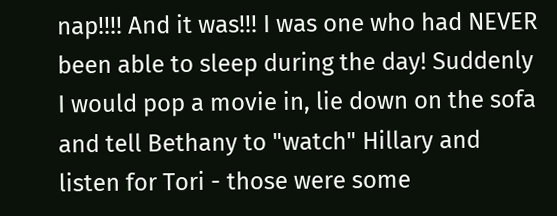nap!!!! And it was!!! I was one who had NEVER been able to sleep during the day! Suddenly I would pop a movie in, lie down on the sofa and tell Bethany to "watch" Hillary and listen for Tori - those were some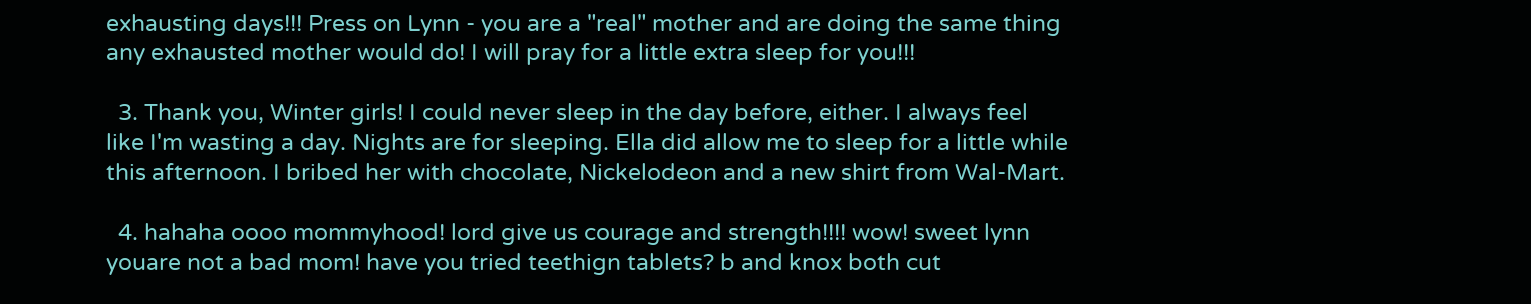exhausting days!!! Press on Lynn - you are a "real" mother and are doing the same thing any exhausted mother would do! I will pray for a little extra sleep for you!!!

  3. Thank you, Winter girls! I could never sleep in the day before, either. I always feel like I'm wasting a day. Nights are for sleeping. Ella did allow me to sleep for a little while this afternoon. I bribed her with chocolate, Nickelodeon and a new shirt from Wal-Mart.

  4. hahaha oooo mommyhood! lord give us courage and strength!!!! wow! sweet lynn youare not a bad mom! have you tried teethign tablets? b and knox both cut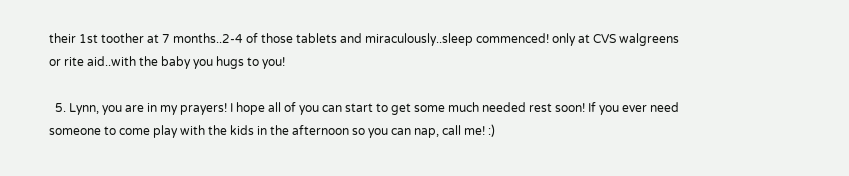their 1st toother at 7 months..2-4 of those tablets and miraculously..sleep commenced! only at CVS walgreens or rite aid..with the baby you hugs to you!

  5. Lynn, you are in my prayers! I hope all of you can start to get some much needed rest soon! If you ever need someone to come play with the kids in the afternoon so you can nap, call me! :)